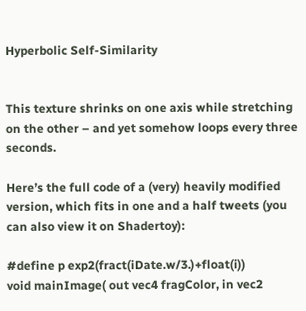Hyperbolic Self-Similarity


This texture shrinks on one axis while stretching on the other – and yet somehow loops every three seconds.

Here’s the full code of a (very) heavily modified version, which fits in one and a half tweets (you can also view it on Shadertoy):

#define p exp2(fract(iDate.w/3.)+float(i))
void mainImage( out vec4 fragColor, in vec2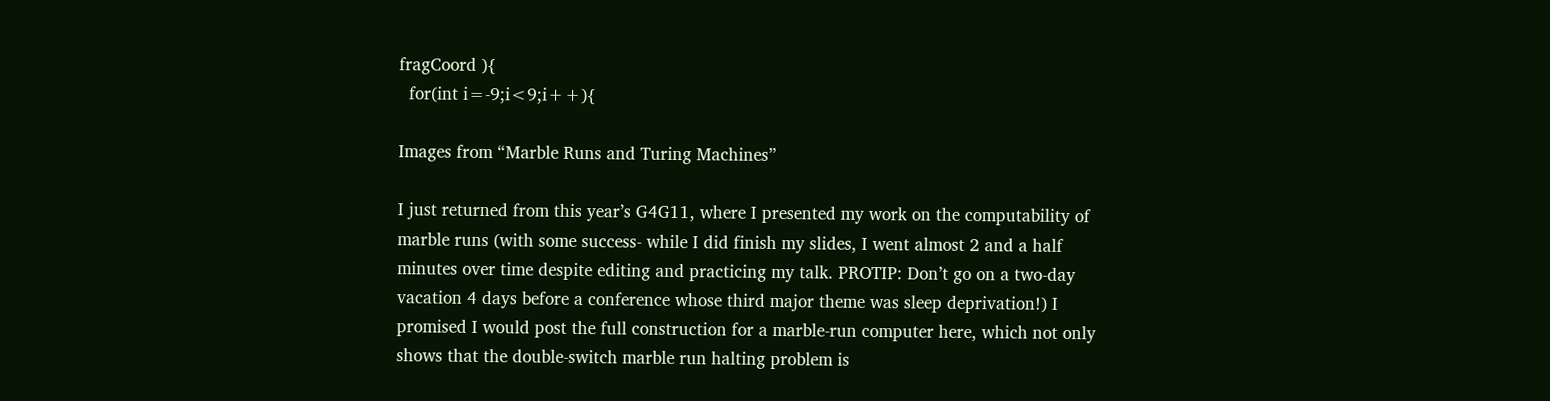fragCoord ){
  for(int i=-9;i<9;i++){

Images from “Marble Runs and Turing Machines”

I just returned from this year’s G4G11, where I presented my work on the computability of marble runs (with some success- while I did finish my slides, I went almost 2 and a half minutes over time despite editing and practicing my talk. PROTIP: Don’t go on a two-day vacation 4 days before a conference whose third major theme was sleep deprivation!) I promised I would post the full construction for a marble-run computer here, which not only shows that the double-switch marble run halting problem is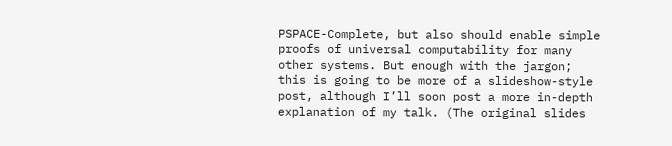PSPACE-Complete, but also should enable simple proofs of universal computability for many other systems. But enough with the jargon; this is going to be more of a slideshow-style post, although I’ll soon post a more in-depth explanation of my talk. (The original slides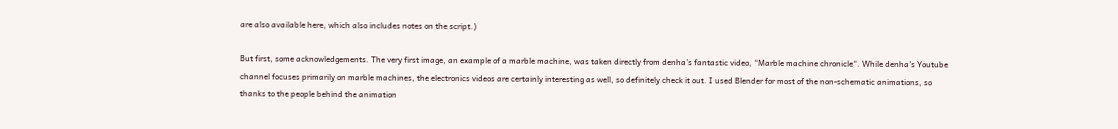are also available here, which also includes notes on the script.)

But first, some acknowledgements. The very first image, an example of a marble machine, was taken directly from denha’s fantastic video, “Marble machine chronicle“. While denha’s Youtube channel focuses primarily on marble machines, the electronics videos are certainly interesting as well, so definitely check it out. I used Blender for most of the non-schematic animations, so thanks to the people behind the animation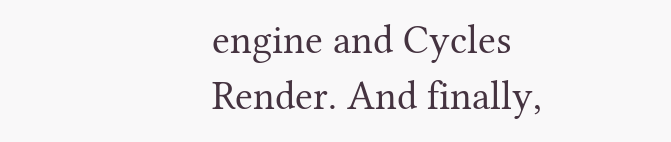engine and Cycles Render. And finally,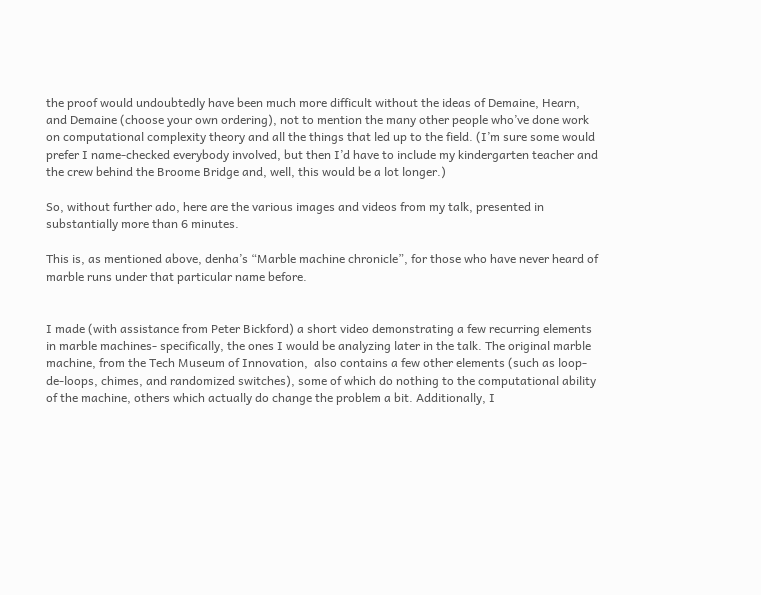the proof would undoubtedly have been much more difficult without the ideas of Demaine, Hearn, and Demaine (choose your own ordering), not to mention the many other people who’ve done work on computational complexity theory and all the things that led up to the field. (I’m sure some would prefer I name-checked everybody involved, but then I’d have to include my kindergarten teacher and the crew behind the Broome Bridge and, well, this would be a lot longer.)

So, without further ado, here are the various images and videos from my talk, presented in substantially more than 6 minutes.

This is, as mentioned above, denha’s “Marble machine chronicle”, for those who have never heard of marble runs under that particular name before.


I made (with assistance from Peter Bickford) a short video demonstrating a few recurring elements in marble machines- specifically, the ones I would be analyzing later in the talk. The original marble machine, from the Tech Museum of Innovation,  also contains a few other elements (such as loop-de-loops, chimes, and randomized switches), some of which do nothing to the computational ability of the machine, others which actually do change the problem a bit. Additionally, I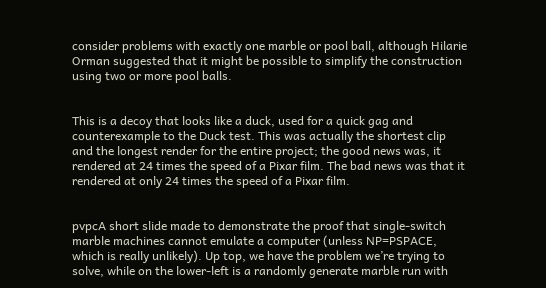consider problems with exactly one marble or pool ball, although Hilarie Orman suggested that it might be possible to simplify the construction using two or more pool balls.


This is a decoy that looks like a duck, used for a quick gag and counterexample to the Duck test. This was actually the shortest clip and the longest render for the entire project; the good news was, it rendered at 24 times the speed of a Pixar film. The bad news was that it rendered at only 24 times the speed of a Pixar film.


pvpcA short slide made to demonstrate the proof that single-switch marble machines cannot emulate a computer (unless NP=PSPACE, which is really unlikely). Up top, we have the problem we’re trying to solve, while on the lower-left is a randomly generate marble run with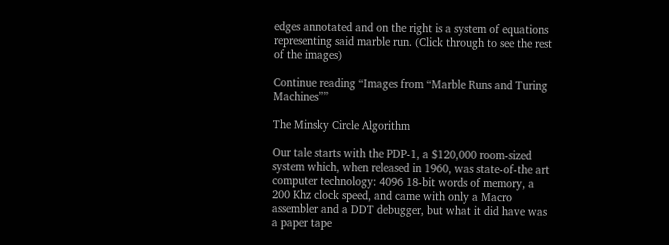edges annotated and on the right is a system of equations representing said marble run. (Click through to see the rest of the images)

Continue reading “Images from “Marble Runs and Turing Machines””

The Minsky Circle Algorithm

Our tale starts with the PDP-1, a $120,000 room-sized system which, when released in 1960, was state-of-the art computer technology: 4096 18-bit words of memory, a 200 Khz clock speed, and came with only a Macro assembler and a DDT debugger, but what it did have was a paper tape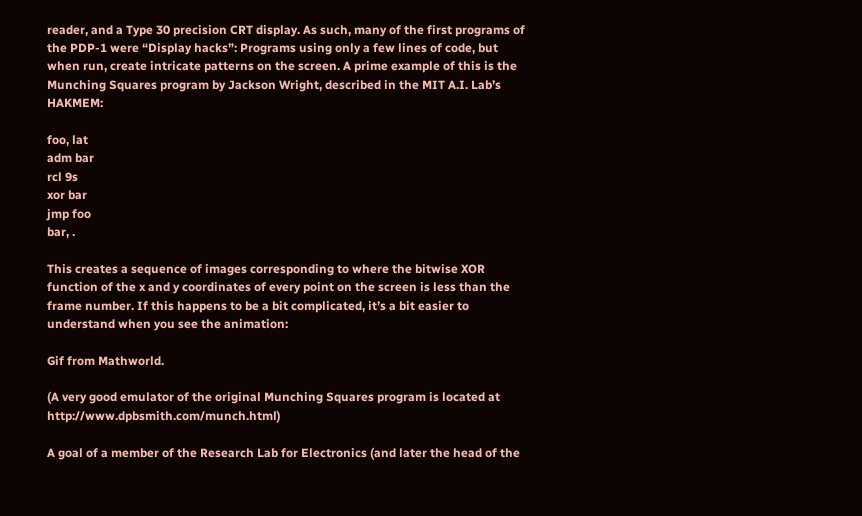reader, and a Type 30 precision CRT display. As such, many of the first programs of the PDP-1 were “Display hacks”: Programs using only a few lines of code, but when run, create intricate patterns on the screen. A prime example of this is the Munching Squares program by Jackson Wright, described in the MIT A.I. Lab’s HAKMEM:

foo, lat
adm bar
rcl 9s
xor bar
jmp foo
bar, .

This creates a sequence of images corresponding to where the bitwise XOR function of the x and y coordinates of every point on the screen is less than the frame number. If this happens to be a bit complicated, it’s a bit easier to understand when you see the animation:

Gif from Mathworld.

(A very good emulator of the original Munching Squares program is located at http://www.dpbsmith.com/munch.html)

A goal of a member of the Research Lab for Electronics (and later the head of the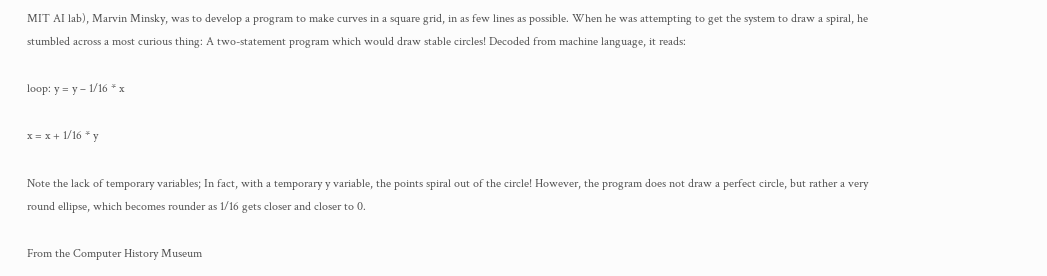MIT AI lab), Marvin Minsky, was to develop a program to make curves in a square grid, in as few lines as possible. When he was attempting to get the system to draw a spiral, he stumbled across a most curious thing: A two-statement program which would draw stable circles! Decoded from machine language, it reads:

loop: y = y – 1/16 * x

x = x + 1/16 * y

Note the lack of temporary variables; In fact, with a temporary y variable, the points spiral out of the circle! However, the program does not draw a perfect circle, but rather a very round ellipse, which becomes rounder as 1/16 gets closer and closer to 0.

From the Computer History Museum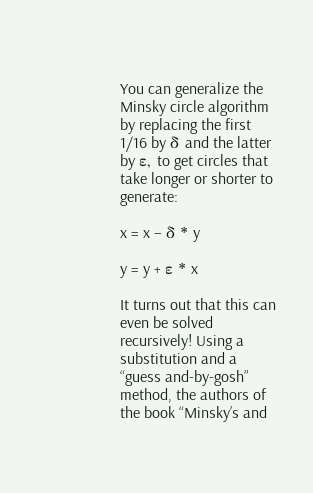You can generalize the Minsky circle algorithm by replacing the first 1/16 by δ and the latter by ε, to get circles that take longer or shorter to generate:

x = x – δ * y

y = y + ε * x

It turns out that this can even be solved recursively! Using a substitution and a “guess and-by-gosh” method, the authors of the book “Minsky’s and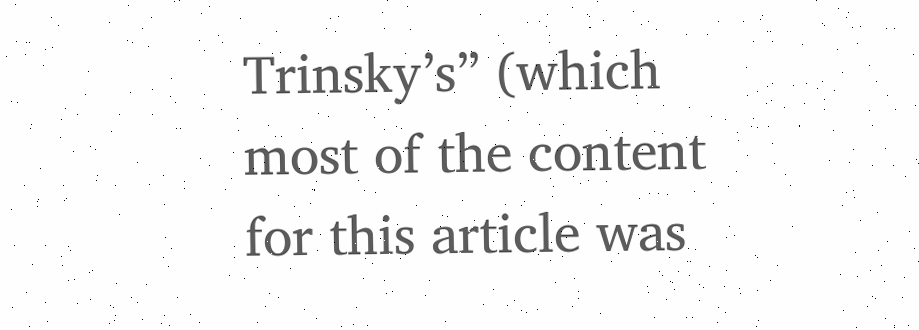Trinsky’s” (which most of the content for this article was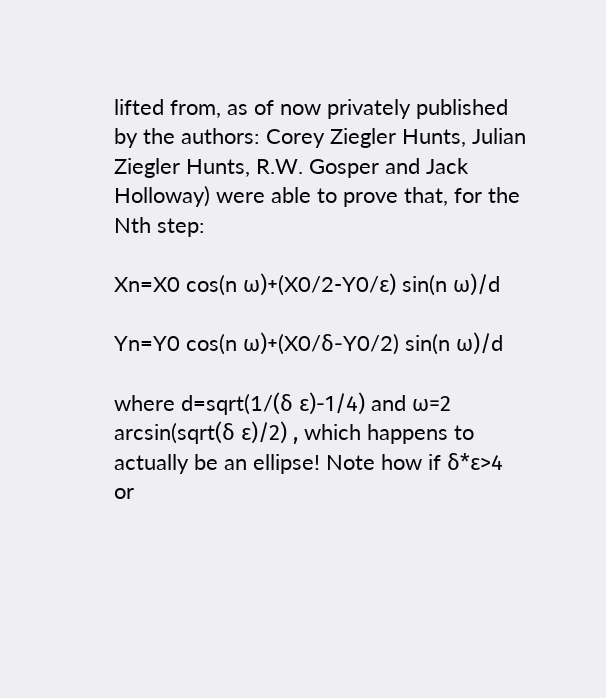lifted from, as of now privately published by the authors: Corey Ziegler Hunts, Julian Ziegler Hunts, R.W. Gosper and Jack Holloway) were able to prove that, for the Nth step:

Xn=X0 cos(n ω)+(X0/2-Y0/ε) sin(n ω)/d

Yn=Y0 cos(n ω)+(X0/δ-Y0/2) sin(n ω)/d

where d=sqrt(1/(δ ε)-1/4) and ω=2 arcsin(sqrt(δ ε)/2) , which happens to actually be an ellipse! Note how if δ*ε>4 or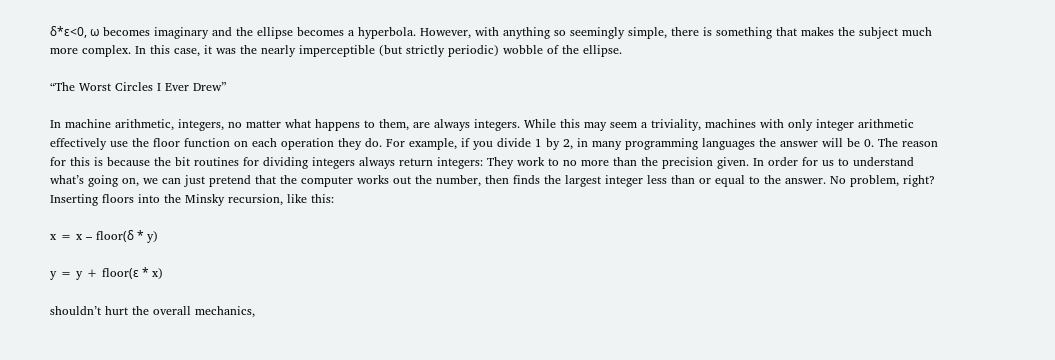δ*ε<0, ω becomes imaginary and the ellipse becomes a hyperbola. However, with anything so seemingly simple, there is something that makes the subject much more complex. In this case, it was the nearly imperceptible (but strictly periodic) wobble of the ellipse.

“The Worst Circles I Ever Drew”

In machine arithmetic, integers, no matter what happens to them, are always integers. While this may seem a triviality, machines with only integer arithmetic effectively use the floor function on each operation they do. For example, if you divide 1 by 2, in many programming languages the answer will be 0. The reason for this is because the bit routines for dividing integers always return integers: They work to no more than the precision given. In order for us to understand what’s going on, we can just pretend that the computer works out the number, then finds the largest integer less than or equal to the answer. No problem, right? Inserting floors into the Minsky recursion, like this:

x = x – floor(δ * y)

y = y + floor(ε * x)

shouldn’t hurt the overall mechanics,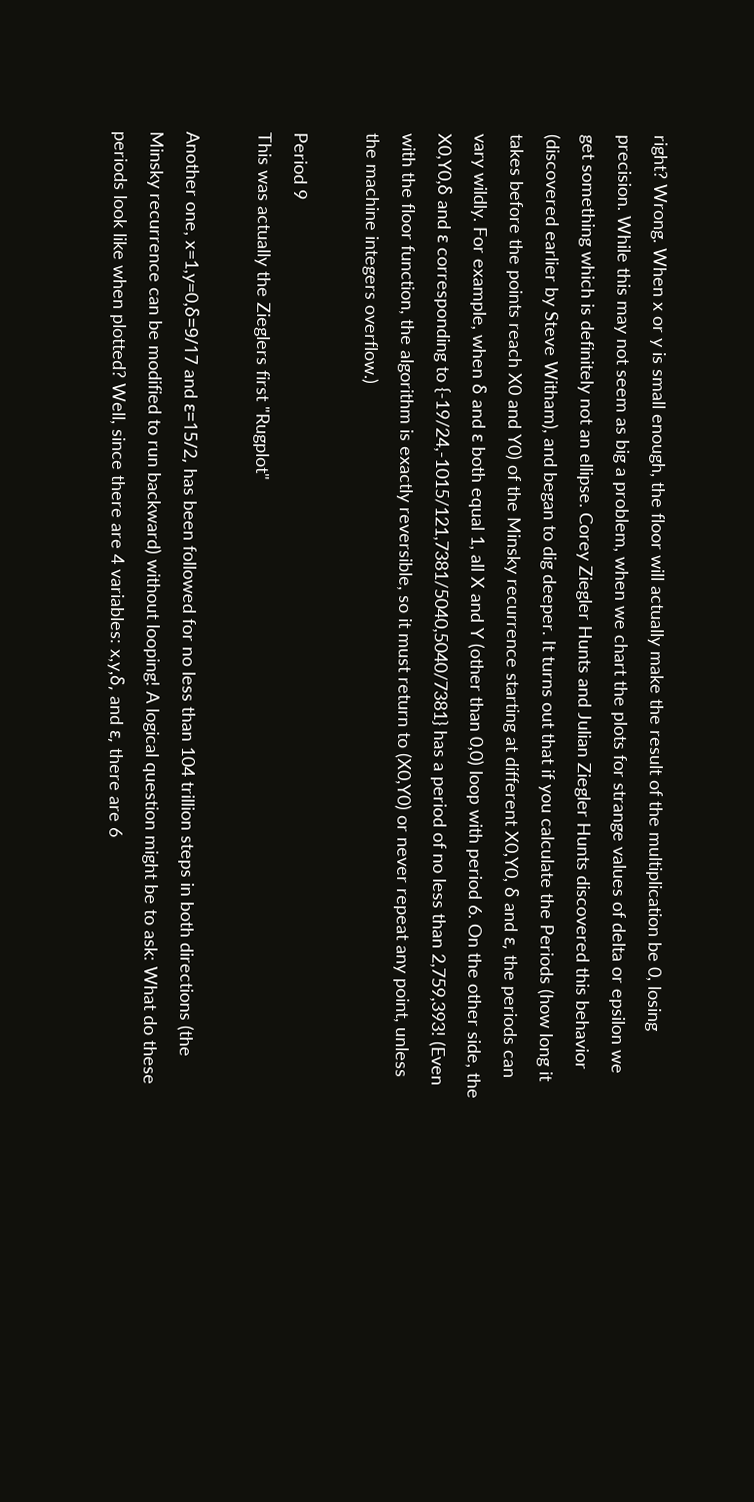right? Wrong. When x or y is small enough, the floor will actually make the result of the multiplication be 0, losing precision. While this may not seem as big a problem, when we chart the plots for strange values of delta or epsilon we get something which is definitely not an ellipse. Corey Ziegler Hunts and Julian Ziegler Hunts discovered this behavior (discovered earlier by Steve Witham), and began to dig deeper. It turns out that if you calculate the Periods (how long it takes before the points reach X0 and Y0) of the Minsky recurrence starting at different X0,Y0, δ and ε, the periods can vary wildly. For example, when δ and ε both equal 1, all X and Y (other than 0,0) loop with period 6. On the other side, the X0,Y0,δ and ε corresponding to {-19/24,-1015/121,7381/5040,5040/7381} has a period of no less than 2,759,393! (Even with the floor function, the algorithm is exactly reversible, so it must return to (X0,Y0) or never repeat any point, unless the machine integers overflow.)

Period 9
This was actually the Zieglers first "Rugplot"

Another one, x=1,y=0,δ=9/17 and ε=15/2, has been followed for no less than 104 trillion steps in both directions (the Minsky recurrence can be modified to run backward) without looping! A logical question might be to ask: What do these periods look like when plotted? Well, since there are 4 variables: x,y,δ, and ε, there are 6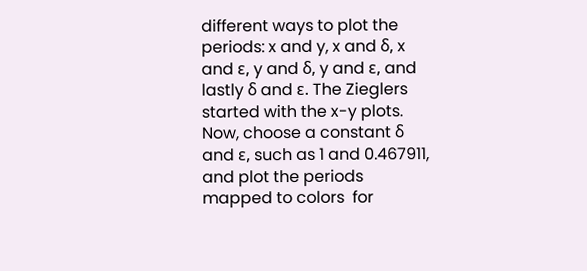different ways to plot the periods: x and y, x and δ, x and ε, y and δ, y and ε, and lastly δ and ε. The Zieglers started with the x-y plots. Now, choose a constant δ and ε, such as 1 and 0.467911, and plot the periods mapped to colors  for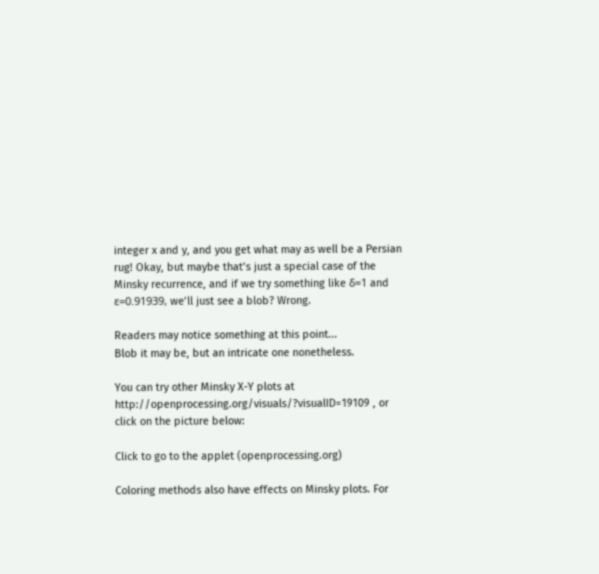integer x and y, and you get what may as well be a Persian rug! Okay, but maybe that’s just a special case of the Minsky recurrence, and if we try something like δ=1 and ε=0.91939, we’ll just see a blob? Wrong.

Readers may notice something at this point...
Blob it may be, but an intricate one nonetheless.

You can try other Minsky X-Y plots at http://openprocessing.org/visuals/?visualID=19109 , or click on the picture below:

Click to go to the applet (openprocessing.org)

Coloring methods also have effects on Minsky plots. For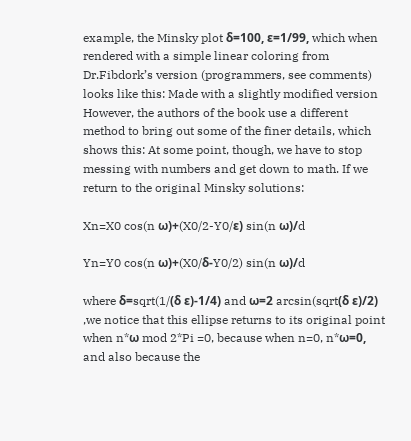example, the Minsky plot δ=100, ε=1/99, which when rendered with a simple linear coloring from Dr.Fibdork’s version (programmers, see comments) looks like this: Made with a slightly modified version However, the authors of the book use a different method to bring out some of the finer details, which shows this: At some point, though, we have to stop messing with numbers and get down to math. If we return to the original Minsky solutions:

Xn=X0 cos(n ω)+(X0/2-Y0/ε) sin(n ω)/d

Yn=Y0 cos(n ω)+(X0/δ-Y0/2) sin(n ω)/d

where δ=sqrt(1/(δ ε)-1/4) and ω=2 arcsin(sqrt(δ ε)/2) ,we notice that this ellipse returns to its original point when n*ω mod 2*Pi =0, because when n=0, n*ω=0, and also because the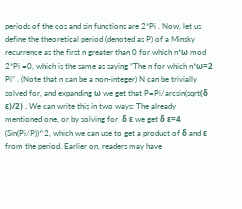periods of the cos and sin functions are 2*Pi . Now, let us define the theoretical period (denoted as P) of a Minsky recurrence as the first n greater than 0 for which n*ω mod 2*Pi =0, which is the same as saying “The n for which n*ω=2 Pi” . (Note that n can be a non-integer) N can be trivially solved for, and expanding ω we get that P=Pi/arcsin(sqrt(δ ε)/2) . We can write this in two ways: The already mentioned one, or by solving for  δ ε we get δ ε=4 (Sin(Pi/P))^2, which we can use to get a product of δ and ε from the period. Earlier on, readers may have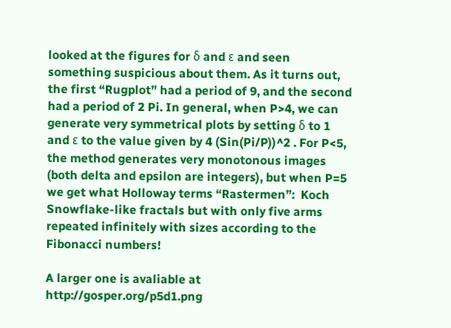looked at the figures for δ and ε and seen something suspicious about them. As it turns out, the first “Rugplot” had a period of 9, and the second had a period of 2 Pi. In general, when P>4, we can generate very symmetrical plots by setting δ to 1 and ε to the value given by 4 (Sin(Pi/P))^2 . For P<5, the method generates very monotonous images (both delta and epsilon are integers), but when P=5 we get what Holloway terms “Rastermen”:  Koch Snowflake-like fractals but with only five arms repeated infinitely with sizes according to the Fibonacci numbers!

A larger one is avaliable at http://gosper.org/p5d1.png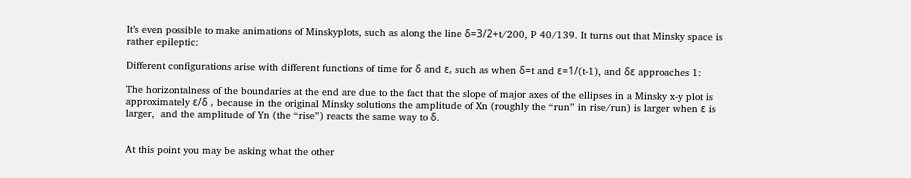It’s even possible to make animations of Minskyplots, such as along the line δ=3/2+t/200, P 40/139. It turns out that Minsky space is rather epileptic:

Different configurations arise with different functions of time for δ and ε, such as when δ=t and ε=1/(t-1), and δε approaches 1:

The horizontalness of the boundaries at the end are due to the fact that the slope of major axes of the ellipses in a Minsky x-y plot is approximately ε/δ , because in the original Minsky solutions the amplitude of Xn (roughly the “run” in rise/run) is larger when ε is larger,  and the amplitude of Yn (the “rise”) reacts the same way to δ.


At this point you may be asking what the other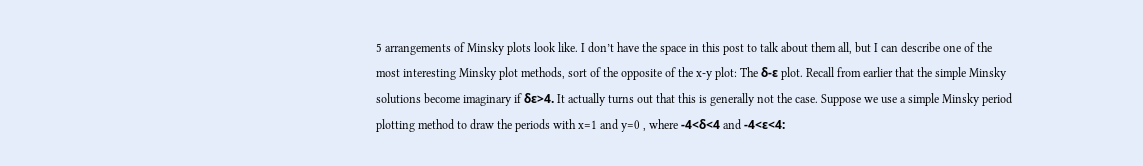5 arrangements of Minsky plots look like. I don’t have the space in this post to talk about them all, but I can describe one of the most interesting Minsky plot methods, sort of the opposite of the x-y plot: The δ-ε plot. Recall from earlier that the simple Minsky solutions become imaginary if δε>4. It actually turns out that this is generally not the case. Suppose we use a simple Minsky period plotting method to draw the periods with x=1 and y=0 , where -4<δ<4 and -4<ε<4: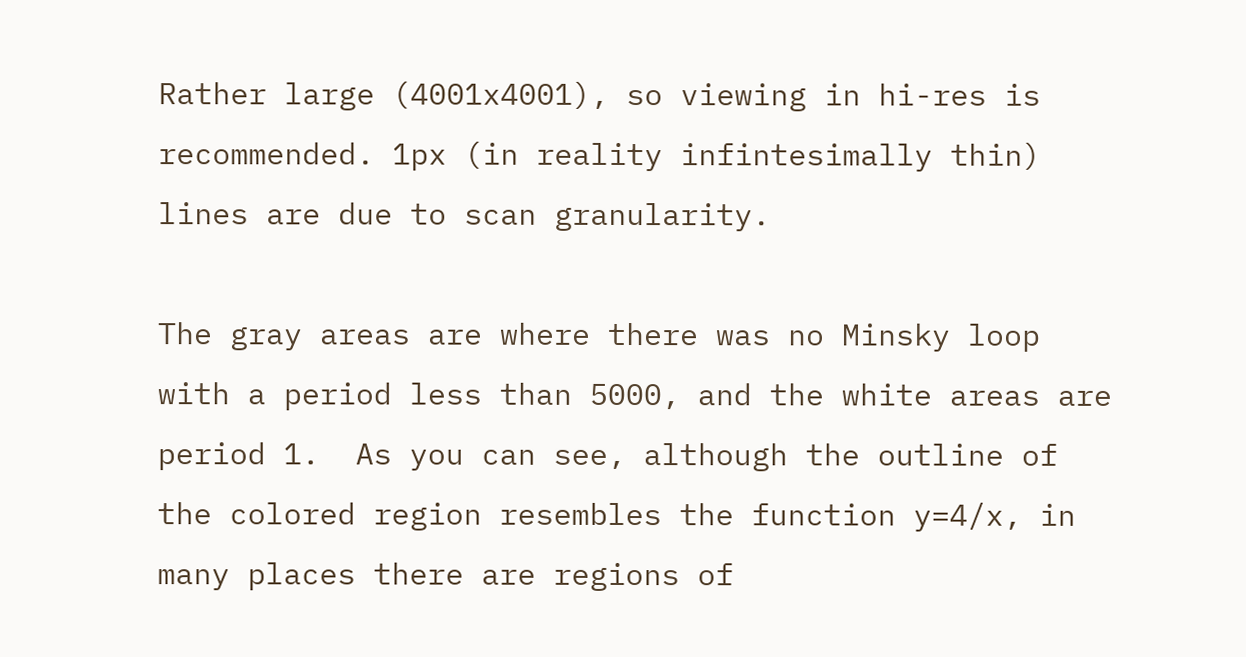Rather large (4001x4001), so viewing in hi-res is recommended. 1px (in reality infintesimally thin) lines are due to scan granularity.

The gray areas are where there was no Minsky loop with a period less than 5000, and the white areas are period 1.  As you can see, although the outline of the colored region resembles the function y=4/x, in many places there are regions of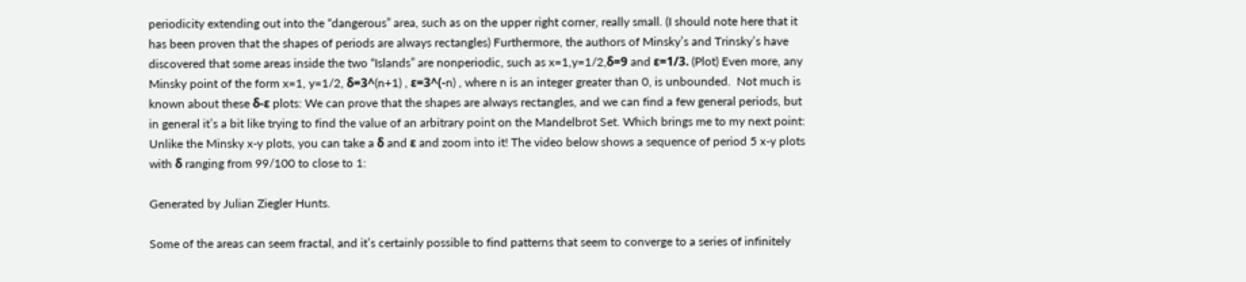periodicity extending out into the “dangerous” area, such as on the upper right corner, really small. (I should note here that it has been proven that the shapes of periods are always rectangles) Furthermore, the authors of Minsky’s and Trinsky’s have discovered that some areas inside the two “Islands” are nonperiodic, such as x=1,y=1/2,δ=9 and ε=1/3. (Plot) Even more, any Minsky point of the form x=1, y=1/2, δ=3^(n+1) , ε=3^(-n) , where n is an integer greater than 0, is unbounded.  Not much is known about these δ-ε plots: We can prove that the shapes are always rectangles, and we can find a few general periods, but in general it’s a bit like trying to find the value of an arbitrary point on the Mandelbrot Set. Which brings me to my next point: Unlike the Minsky x-y plots, you can take a δ and ε and zoom into it! The video below shows a sequence of period 5 x-y plots with δ ranging from 99/100 to close to 1:

Generated by Julian Ziegler Hunts.

Some of the areas can seem fractal, and it’s certainly possible to find patterns that seem to converge to a series of infinitely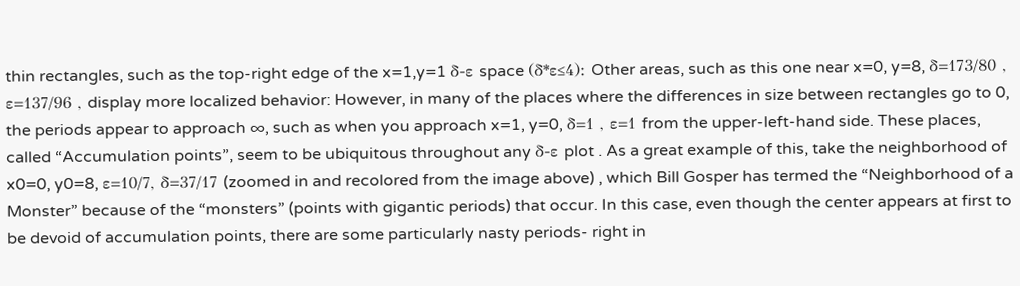thin rectangles, such as the top-right edge of the x=1,y=1 δ-ε space (δ*ε≤4): Other areas, such as this one near x=0, y=8, δ=173/80 , ε=137/96 , display more localized behavior: However, in many of the places where the differences in size between rectangles go to 0, the periods appear to approach ∞, such as when you approach x=1, y=0, δ=1 , ε=1 from the upper-left-hand side. These places, called “Accumulation points”, seem to be ubiquitous throughout any δ-ε plot . As a great example of this, take the neighborhood of x0=0, y0=8, ε=10/7, δ=37/17 (zoomed in and recolored from the image above) , which Bill Gosper has termed the “Neighborhood of a Monster” because of the “monsters” (points with gigantic periods) that occur. In this case, even though the center appears at first to be devoid of accumulation points, there are some particularly nasty periods- right in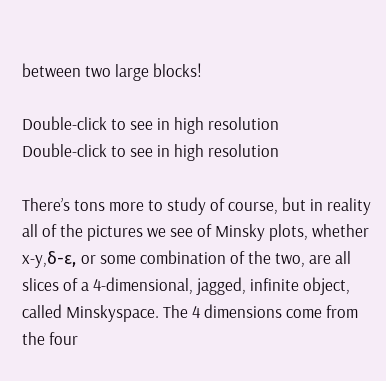between two large blocks!

Double-click to see in high resolution
Double-click to see in high resolution

There’s tons more to study of course, but in reality all of the pictures we see of Minsky plots, whether x-y,δ-ε, or some combination of the two, are all slices of a 4-dimensional, jagged, infinite object, called Minskyspace. The 4 dimensions come from the four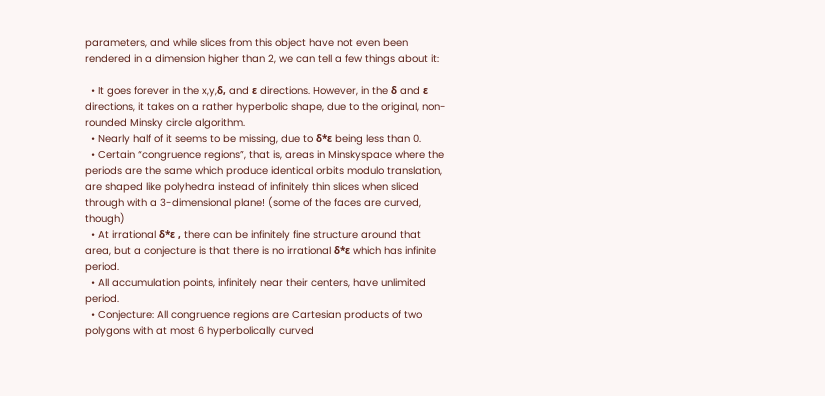parameters, and while slices from this object have not even been rendered in a dimension higher than 2, we can tell a few things about it:

  • It goes forever in the x,y,δ, and ε directions. However, in the δ and ε directions, it takes on a rather hyperbolic shape, due to the original, non-rounded Minsky circle algorithm.
  • Nearly half of it seems to be missing, due to δ*ε being less than 0.
  • Certain “congruence regions”, that is, areas in Minskyspace where the periods are the same which produce identical orbits modulo translation, are shaped like polyhedra instead of infinitely thin slices when sliced through with a 3-dimensional plane! (some of the faces are curved, though)
  • At irrational δ*ε , there can be infinitely fine structure around that area, but a conjecture is that there is no irrational δ*ε which has infinite period.
  • All accumulation points, infinitely near their centers, have unlimited period.
  • Conjecture: All congruence regions are Cartesian products of two polygons with at most 6 hyperbolically curved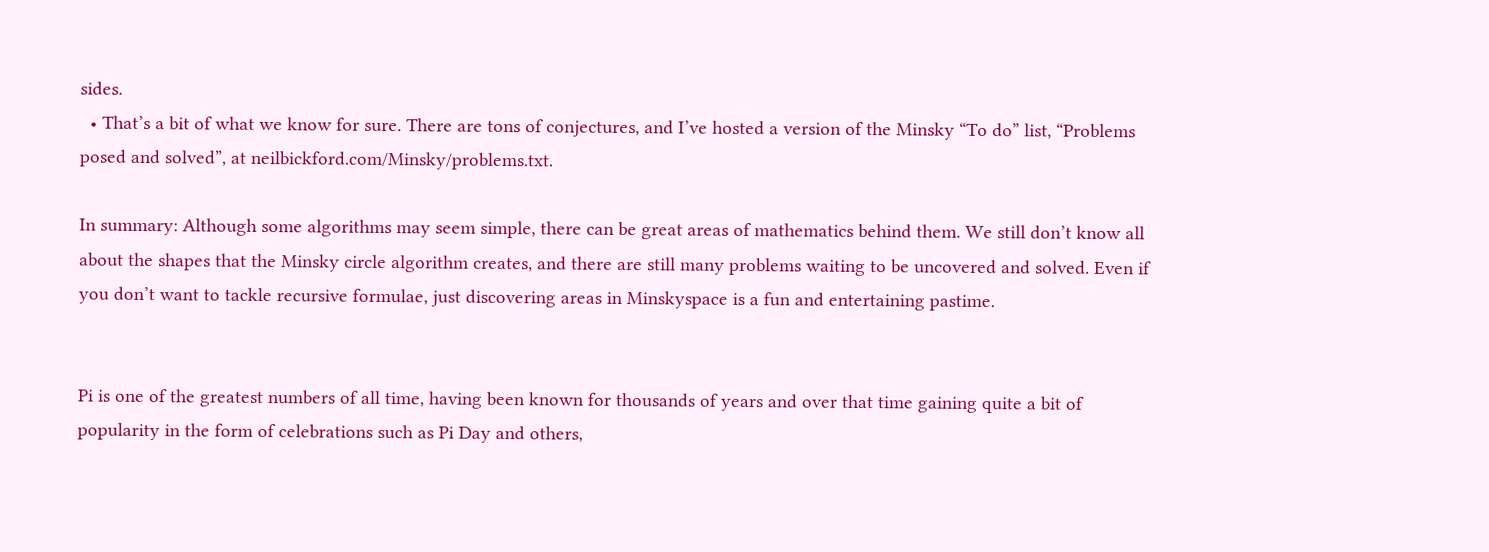sides.
  • That’s a bit of what we know for sure. There are tons of conjectures, and I’ve hosted a version of the Minsky “To do” list, “Problems posed and solved”, at neilbickford.com/Minsky/problems.txt.

In summary: Although some algorithms may seem simple, there can be great areas of mathematics behind them. We still don’t know all about the shapes that the Minsky circle algorithm creates, and there are still many problems waiting to be uncovered and solved. Even if you don’t want to tackle recursive formulae, just discovering areas in Minskyspace is a fun and entertaining pastime.


Pi is one of the greatest numbers of all time, having been known for thousands of years and over that time gaining quite a bit of popularity in the form of celebrations such as Pi Day and others,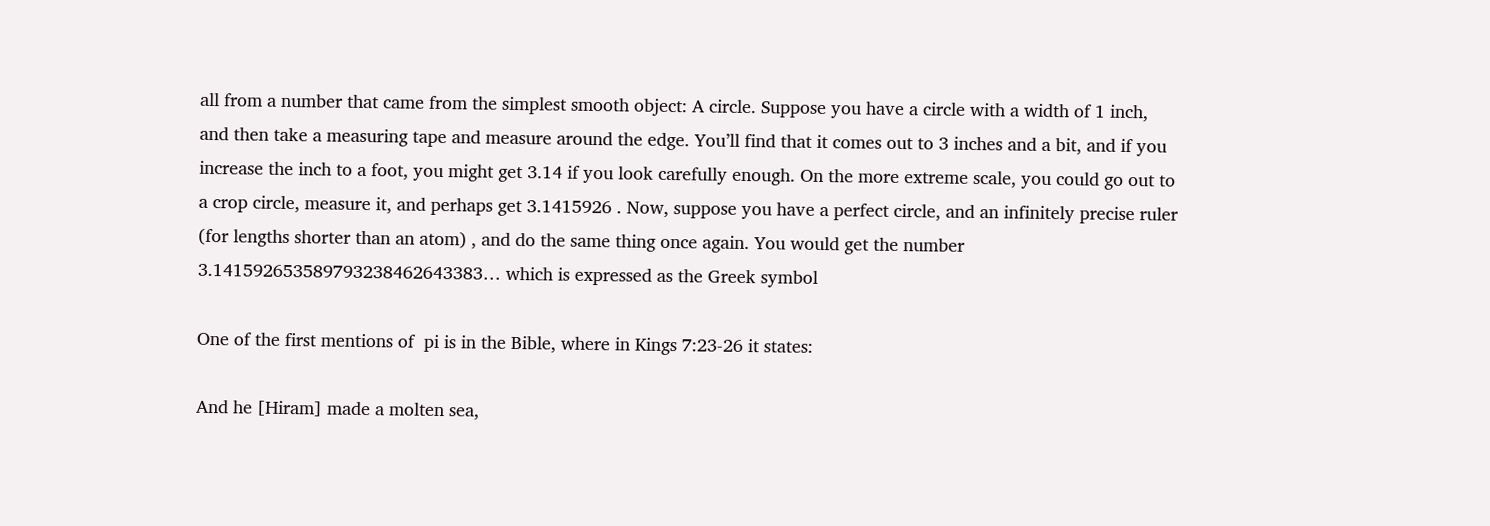all from a number that came from the simplest smooth object: A circle. Suppose you have a circle with a width of 1 inch, and then take a measuring tape and measure around the edge. You’ll find that it comes out to 3 inches and a bit, and if you increase the inch to a foot, you might get 3.14 if you look carefully enough. On the more extreme scale, you could go out to a crop circle, measure it, and perhaps get 3.1415926 . Now, suppose you have a perfect circle, and an infinitely precise ruler (for lengths shorter than an atom) , and do the same thing once again. You would get the number 3.141592653589793238462643383… which is expressed as the Greek symbol

One of the first mentions of  pi is in the Bible, where in Kings 7:23-26 it states:

And he [Hiram] made a molten sea,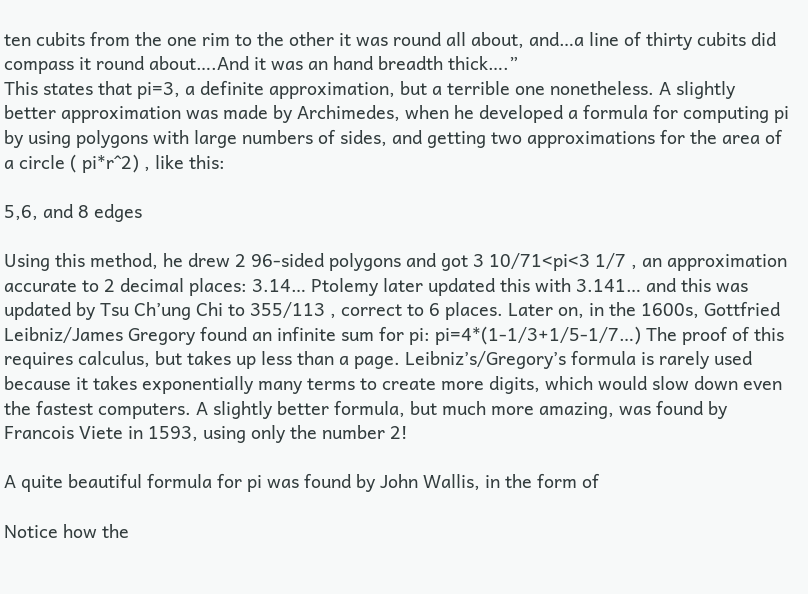ten cubits from the one rim to the other it was round all about, and…a line of thirty cubits did compass it round about….And it was an hand breadth thick….”
This states that pi=3, a definite approximation, but a terrible one nonetheless. A slightly better approximation was made by Archimedes, when he developed a formula for computing pi by using polygons with large numbers of sides, and getting two approximations for the area of a circle ( pi*r^2) , like this:

5,6, and 8 edges

Using this method, he drew 2 96-sided polygons and got 3 10/71<pi<3 1/7 , an approximation accurate to 2 decimal places: 3.14… Ptolemy later updated this with 3.141… and this was updated by Tsu Ch’ung Chi to 355/113 , correct to 6 places. Later on, in the 1600s, Gottfried Leibniz/James Gregory found an infinite sum for pi: pi=4*(1-1/3+1/5-1/7…) The proof of this requires calculus, but takes up less than a page. Leibniz’s/Gregory’s formula is rarely used because it takes exponentially many terms to create more digits, which would slow down even the fastest computers. A slightly better formula, but much more amazing, was found by Francois Viete in 1593, using only the number 2!

A quite beautiful formula for pi was found by John Wallis, in the form of

Notice how the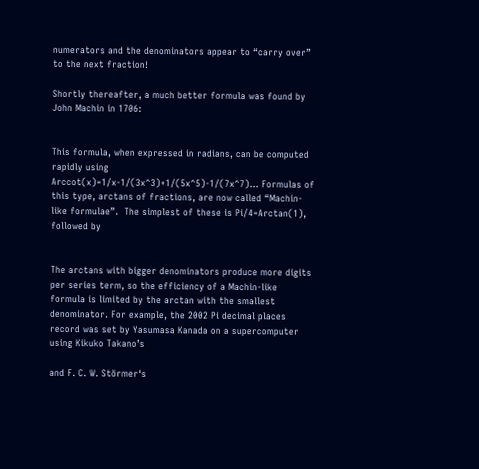numerators and the denominators appear to “carry over” to the next fraction!

Shortly thereafter, a much better formula was found by  John Machin in 1706:


This formula, when expressed in radians, can be computed rapidly using Arccot(x)=1/x-1/(3x^3)+1/(5x^5)-1/(7x^7)… Formulas of this type, arctans of fractions, are now called “Machin-like formulae”.  The simplest of these is Pi/4=Arctan(1), followed by


The arctans with bigger denominators produce more digits per series term, so the efficiency of a Machin-like formula is limited by the arctan with the smallest denominator. For example, the 2002 Pi decimal places record was set by Yasumasa Kanada on a supercomputer using Kikuko Takano’s

and F. C. W. Störmer‘s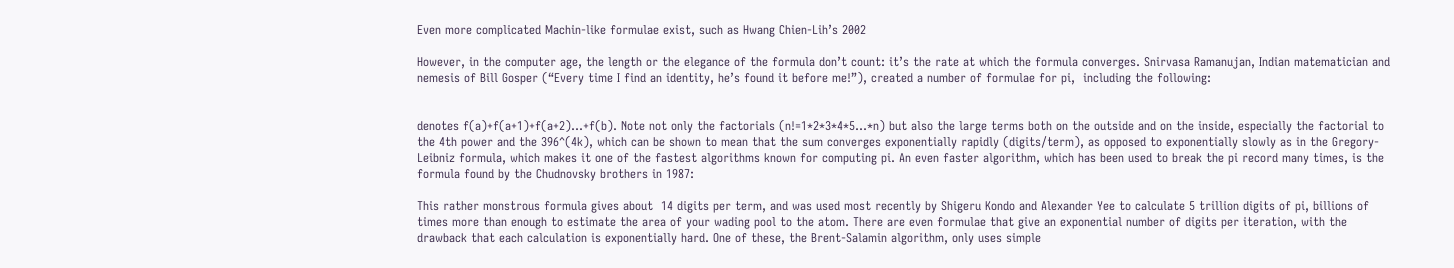Even more complicated Machin-like formulae exist, such as Hwang Chien-Lih’s 2002

However, in the computer age, the length or the elegance of the formula don’t count: it’s the rate at which the formula converges. Snirvasa Ramanujan, Indian matematician and nemesis of Bill Gosper (“Every time I find an identity, he’s found it before me!”), created a number of formulae for pi,  including the following:


denotes f(a)+f(a+1)+f(a+2)…+f(b). Note not only the factorials (n!=1*2*3*4*5…*n) but also the large terms both on the outside and on the inside, especially the factorial to the 4th power and the 396^(4k), which can be shown to mean that the sum converges exponentially rapidly (digits/term), as opposed to exponentially slowly as in the Gregory-Leibniz formula, which makes it one of the fastest algorithms known for computing pi. An even faster algorithm, which has been used to break the pi record many times, is the formula found by the Chudnovsky brothers in 1987:

This rather monstrous formula gives about  14 digits per term, and was used most recently by Shigeru Kondo and Alexander Yee to calculate 5 trillion digits of pi, billions of times more than enough to estimate the area of your wading pool to the atom. There are even formulae that give an exponential number of digits per iteration, with the drawback that each calculation is exponentially hard. One of these, the Brent-Salamin algorithm, only uses simple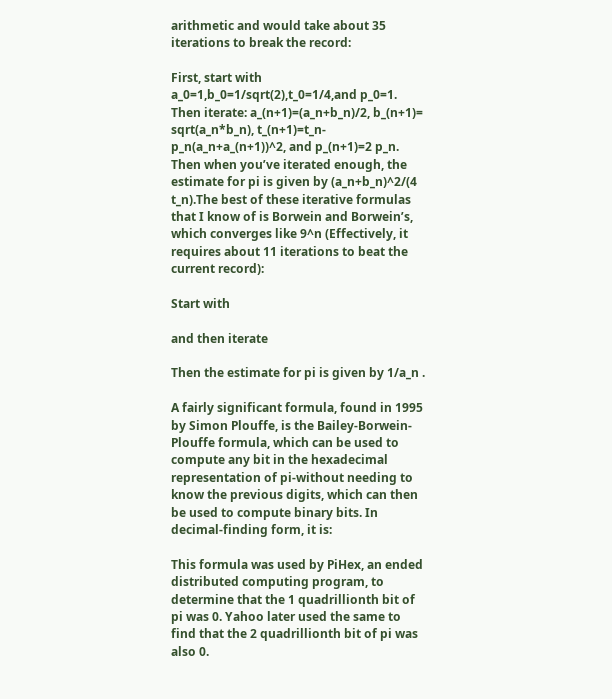arithmetic and would take about 35 iterations to break the record:

First, start with a_0=1,b_0=1/sqrt(2),t_0=1/4,and p_0=1. Then iterate: a_(n+1)=(a_n+b_n)/2, b_(n+1)= sqrt(a_n*b_n), t_(n+1)=t_n-p_n(a_n+a_(n+1))^2, and p_(n+1)=2 p_n. Then when you’ve iterated enough, the estimate for pi is given by (a_n+b_n)^2/(4 t_n).The best of these iterative formulas that I know of is Borwein and Borwein’s, which converges like 9^n (Effectively, it requires about 11 iterations to beat the current record):

Start with

and then iterate

Then the estimate for pi is given by 1/a_n .

A fairly significant formula, found in 1995 by Simon Plouffe, is the Bailey-Borwein-Plouffe formula, which can be used to compute any bit in the hexadecimal representation of pi-without needing to know the previous digits, which can then be used to compute binary bits. In decimal-finding form, it is:

This formula was used by PiHex, an ended distributed computing program, to determine that the 1 quadrillionth bit of pi was 0. Yahoo later used the same to find that the 2 quadrillionth bit of pi was also 0.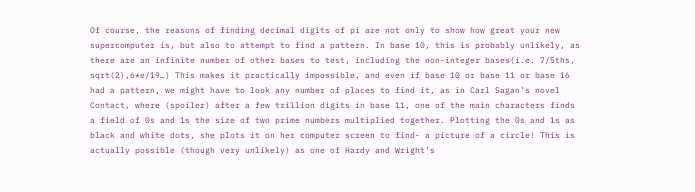Of course, the reasons of finding decimal digits of pi are not only to show how great your new supercomputer is, but also to attempt to find a pattern. In base 10, this is probably unlikely, as there are an infinite number of other bases to test, including the non-integer bases(i.e. 7/5ths, sqrt(2),6*e/19…) This makes it practically impossible, and even if base 10 or base 11 or base 16 had a pattern, we might have to look any number of places to find it, as in Carl Sagan’s novel Contact, where (spoiler) after a few trillion digits in base 11, one of the main characters finds a field of 0s and 1s the size of two prime numbers multiplied together. Plotting the 0s and 1s as black and white dots, she plots it on her computer screen to find- a picture of a circle! This is actually possible (though very unlikely) as one of Hardy and Wright’s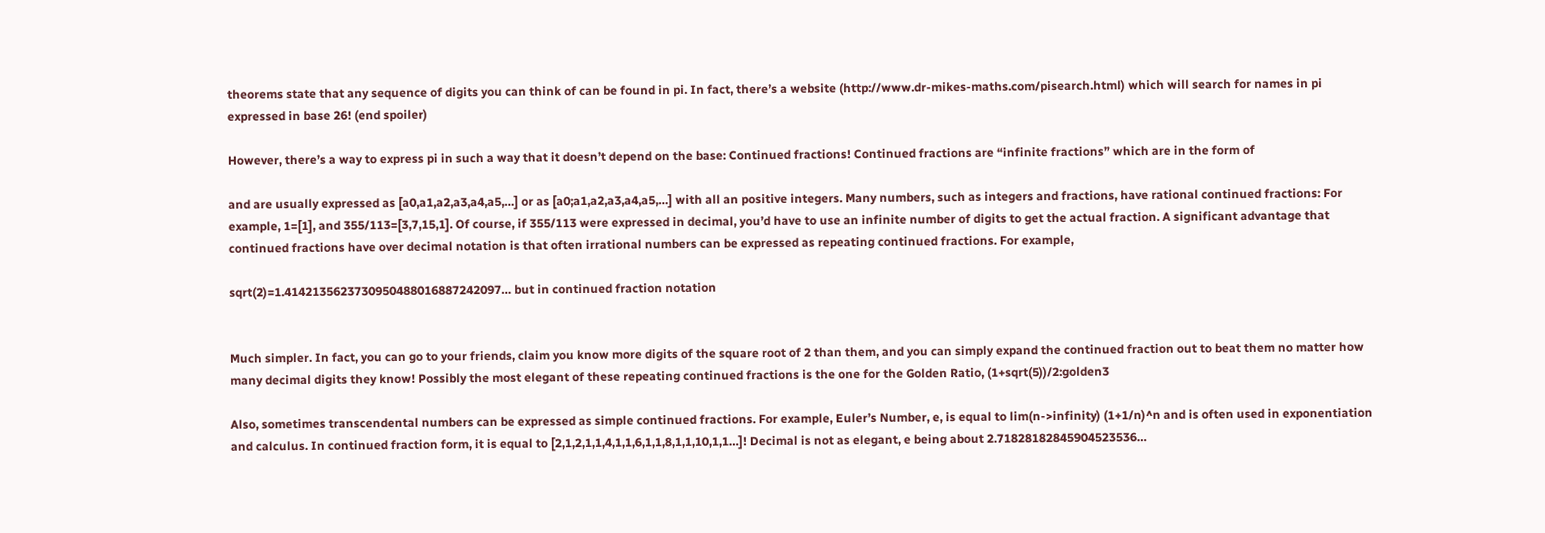theorems state that any sequence of digits you can think of can be found in pi. In fact, there’s a website (http://www.dr-mikes-maths.com/pisearch.html) which will search for names in pi expressed in base 26! (end spoiler)

However, there’s a way to express pi in such a way that it doesn’t depend on the base: Continued fractions! Continued fractions are “infinite fractions” which are in the form of

and are usually expressed as [a0,a1,a2,a3,a4,a5,…] or as [a0;a1,a2,a3,a4,a5,…] with all an positive integers. Many numbers, such as integers and fractions, have rational continued fractions: For example, 1=[1], and 355/113=[3,7,15,1]. Of course, if 355/113 were expressed in decimal, you’d have to use an infinite number of digits to get the actual fraction. A significant advantage that continued fractions have over decimal notation is that often irrational numbers can be expressed as repeating continued fractions. For example,

sqrt(2)=1.4142135623730950488016887242097… but in continued fraction notation


Much simpler. In fact, you can go to your friends, claim you know more digits of the square root of 2 than them, and you can simply expand the continued fraction out to beat them no matter how many decimal digits they know! Possibly the most elegant of these repeating continued fractions is the one for the Golden Ratio, (1+sqrt(5))/2:golden3

Also, sometimes transcendental numbers can be expressed as simple continued fractions. For example, Euler’s Number, e, is equal to lim(n->infinity) (1+1/n)^n and is often used in exponentiation and calculus. In continued fraction form, it is equal to [2,1,2,1,1,4,1,1,6,1,1,8,1,1,10,1,1…]! Decimal is not as elegant, e being about 2.71828182845904523536…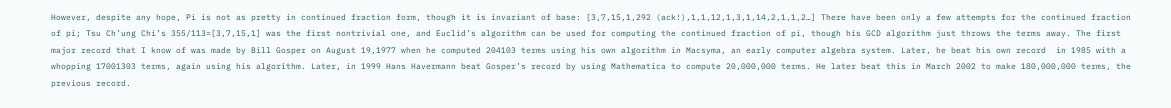However, despite any hope, Pi is not as pretty in continued fraction form, though it is invariant of base: [3,7,15,1,292 (ack!),1,1,12,1,3,1,14,2,1,1,2…] There have been only a few attempts for the continued fraction of pi; Tsu Ch’ung Chi’s 355/113=[3,7,15,1] was the first nontrivial one, and Euclid’s algorithm can be used for computing the continued fraction of pi, though his GCD algorithm just throws the terms away. The first major record that I know of was made by Bill Gosper on August 19,1977 when he computed 204103 terms using his own algorithm in Macsyma, an early computer algebra system. Later, he beat his own record  in 1985 with a whopping 17001303 terms, again using his algorithm. Later, in 1999 Hans Havermann beat Gosper’s record by using Mathematica to compute 20,000,000 terms. He later beat this in March 2002 to make 180,000,000 terms, the previous record.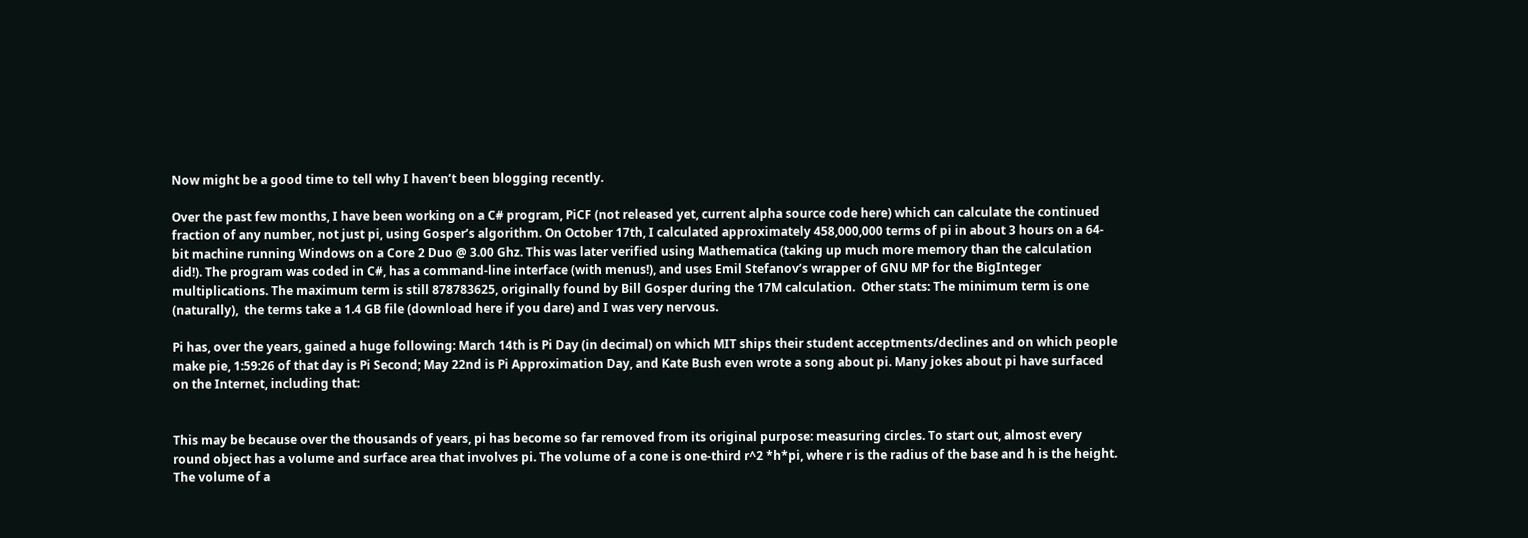Now might be a good time to tell why I haven’t been blogging recently.

Over the past few months, I have been working on a C# program, PiCF (not released yet, current alpha source code here) which can calculate the continued fraction of any number, not just pi, using Gosper’s algorithm. On October 17th, I calculated approximately 458,000,000 terms of pi in about 3 hours on a 64-bit machine running Windows on a Core 2 Duo @ 3.00 Ghz. This was later verified using Mathematica (taking up much more memory than the calculation did!). The program was coded in C#, has a command-line interface (with menus!), and uses Emil Stefanov’s wrapper of GNU MP for the BigInteger multiplications. The maximum term is still 878783625, originally found by Bill Gosper during the 17M calculation.  Other stats: The minimum term is one (naturally),  the terms take a 1.4 GB file (download here if you dare) and I was very nervous.

Pi has, over the years, gained a huge following: March 14th is Pi Day (in decimal) on which MIT ships their student acceptments/declines and on which people make pie, 1:59:26 of that day is Pi Second; May 22nd is Pi Approximation Day, and Kate Bush even wrote a song about pi. Many jokes about pi have surfaced on the Internet, including that:


This may be because over the thousands of years, pi has become so far removed from its original purpose: measuring circles. To start out, almost every round object has a volume and surface area that involves pi. The volume of a cone is one-third r^2 *h*pi, where r is the radius of the base and h is the height. The volume of a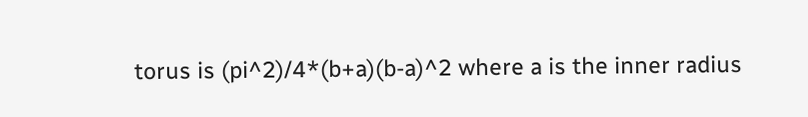torus is (pi^2)/4*(b+a)(b-a)^2 where a is the inner radius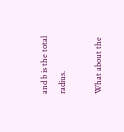and b is the total radius.

What about the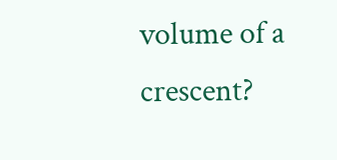volume of a crescent?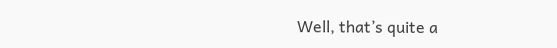Well, that’s quite a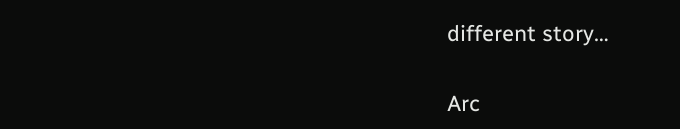different story…

Arc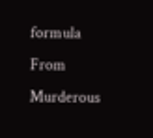formula
From Murderous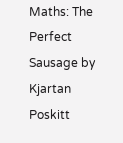Maths: The Perfect Sausage by Kjartan Poskitt